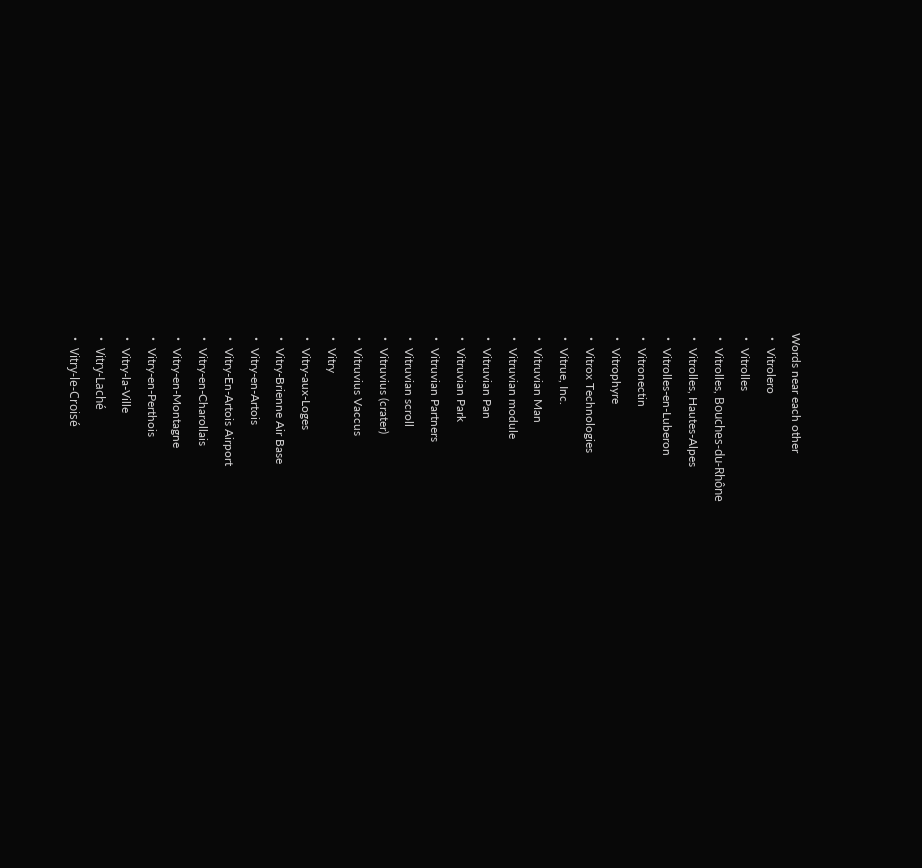Words near each other
・ Vitrolero
・ Vitrolles
・ Vitrolles, Bouches-du-Rhône
・ Vitrolles, Hautes-Alpes
・ Vitrolles-en-Luberon
・ Vitronectin
・ Vitrophyre
・ Vitrox Technologies
・ Vitrue, Inc.
・ Vitruvian Man
・ Vitruvian module
・ Vitruvian Pan
・ Vitruvian Park
・ Vitruvian Partners
・ Vitruvian scroll
・ Vitruvius (crater)
・ Vitruvius Vaccus
・ Vitry
・ Vitry-aux-Loges
・ Vitry-Brienne Air Base
・ Vitry-en-Artois
・ Vitry-En-Artois Airport
・ Vitry-en-Charollais
・ Vitry-en-Montagne
・ Vitry-en-Perthois
・ Vitry-la-Ville
・ Vitry-Laché
・ Vitry-le-Croisé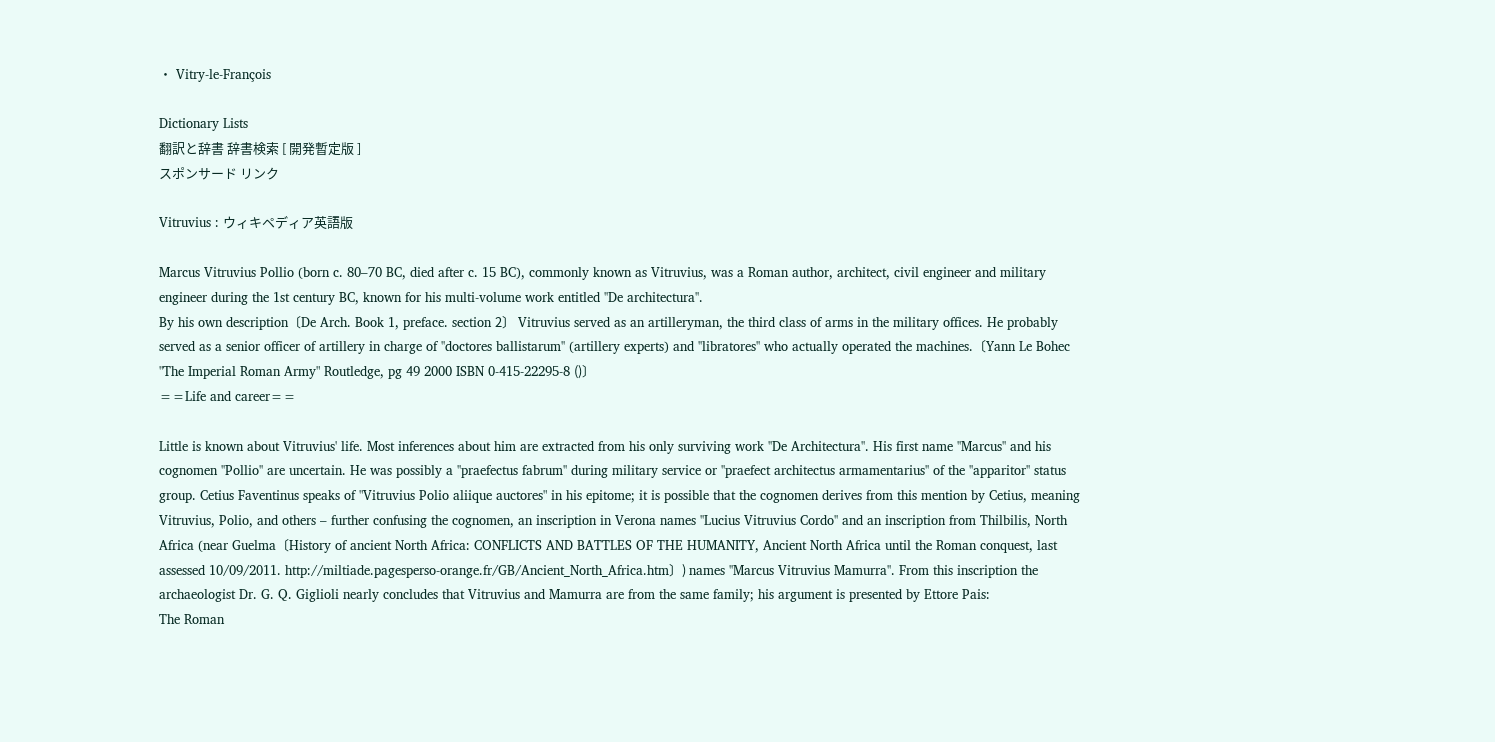・ Vitry-le-François

Dictionary Lists
翻訳と辞書 辞書検索 [ 開発暫定版 ]
スポンサード リンク

Vitruvius : ウィキペディア英語版

Marcus Vitruvius Pollio (born c. 80–70 BC, died after c. 15 BC), commonly known as Vitruvius, was a Roman author, architect, civil engineer and military engineer during the 1st century BC, known for his multi-volume work entitled ''De architectura''.
By his own description〔De Arch. Book 1, preface. section 2〕 Vitruvius served as an artilleryman, the third class of arms in the military offices. He probably served as a senior officer of artillery in charge of ''doctores ballistarum'' (artillery experts) and ''libratores'' who actually operated the machines.〔Yann Le Bohec "The Imperial Roman Army" Routledge, pg 49 2000 ISBN 0-415-22295-8 ()〕
==Life and career==

Little is known about Vitruvius' life. Most inferences about him are extracted from his only surviving work ''De Architectura''. His first name ''Marcus'' and his cognomen ''Pollio'' are uncertain. He was possibly a ''praefectus fabrum'' during military service or ''praefect architectus armamentarius'' of the ''apparitor'' status group. Cetius Faventinus speaks of "Vitruvius Polio aliique auctores" in his epitome; it is possible that the cognomen derives from this mention by Cetius, meaning Vitruvius, Polio, and others – further confusing the cognomen, an inscription in Verona names ''Lucius Vitruvius Cordo'' and an inscription from Thilbilis, North Africa (near Guelma〔History of ancient North Africa: CONFLICTS AND BATTLES OF THE HUMANITY, Ancient North Africa until the Roman conquest, last assessed 10/09/2011. http://miltiade.pagesperso-orange.fr/GB/Ancient_North_Africa.htm〕) names ''Marcus Vitruvius Mamurra''. From this inscription the archaeologist Dr. G. Q. Giglioli nearly concludes that Vitruvius and Mamurra are from the same family; his argument is presented by Ettore Pais:
The Roman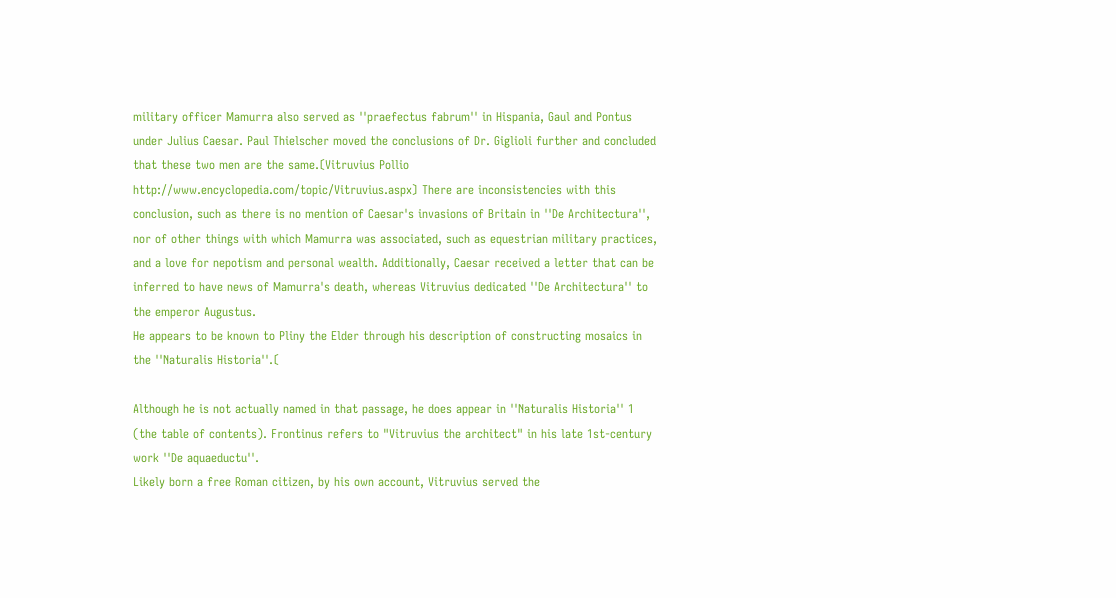military officer Mamurra also served as ''praefectus fabrum'' in Hispania, Gaul and Pontus under Julius Caesar. Paul Thielscher moved the conclusions of Dr. Giglioli further and concluded that these two men are the same.〔Vitruvius Pollio http://www.encyclopedia.com/topic/Vitruvius.aspx〕 There are inconsistencies with this conclusion, such as there is no mention of Caesar's invasions of Britain in ''De Architectura'', nor of other things with which Mamurra was associated, such as equestrian military practices, and a love for nepotism and personal wealth. Additionally, Caesar received a letter that can be inferred to have news of Mamurra's death, whereas Vitruvius dedicated ''De Architectura'' to the emperor Augustus.
He appears to be known to Pliny the Elder through his description of constructing mosaics in the ''Naturalis Historia''.〔

Although he is not actually named in that passage, he does appear in ''Naturalis Historia'' 1 (the table of contents). Frontinus refers to "Vitruvius the architect" in his late 1st-century work ''De aquaeductu''.
Likely born a free Roman citizen, by his own account, Vitruvius served the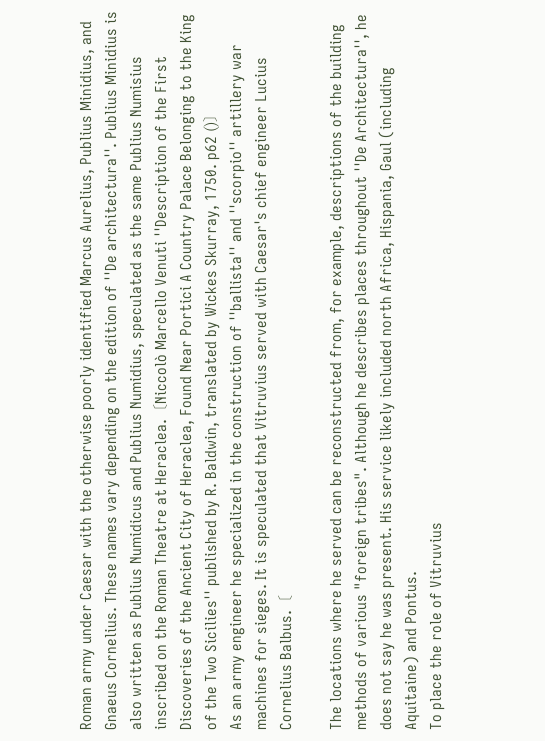Roman army under Caesar with the otherwise poorly identified Marcus Aurelius, Publius Minidius, and Gnaeus Cornelius. These names vary depending on the edition of ''De architectura''. Publius Minidius is also written as Publius Numidicus and Publius Numidius, speculated as the same Publius Numisius inscribed on the Roman Theatre at Heraclea.〔Niccolò Marcello Venuti ''Description of the First Discoveries of the Ancient City of Heraclea, Found Near Portici A Country Palace Belonging to the King of the Two Sicilies'' published by R. Baldwin, translated by Wickes Skurray, 1750. p62 ()〕
As an army engineer he specialized in the construction of ''ballista'' and ''scorpio'' artillery war machines for sieges. It is speculated that Vitruvius served with Caesar's chief engineer Lucius Cornelius Balbus.〔

The locations where he served can be reconstructed from, for example, descriptions of the building methods of various "foreign tribes". Although he describes places throughout ''De Architectura'', he does not say he was present. His service likely included north Africa, Hispania, Gaul (including Aquitaine) and Pontus.
To place the role of Vitruvius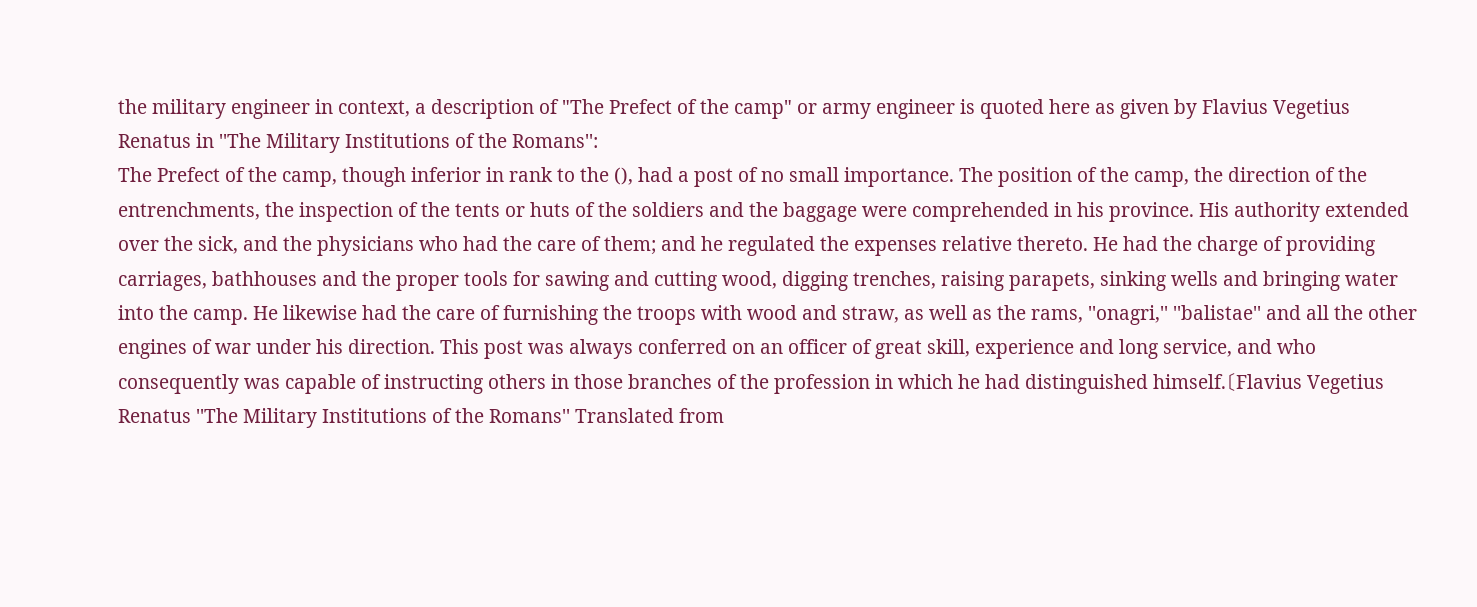the military engineer in context, a description of "The Prefect of the camp" or army engineer is quoted here as given by Flavius Vegetius Renatus in ''The Military Institutions of the Romans'':
The Prefect of the camp, though inferior in rank to the (), had a post of no small importance. The position of the camp, the direction of the entrenchments, the inspection of the tents or huts of the soldiers and the baggage were comprehended in his province. His authority extended over the sick, and the physicians who had the care of them; and he regulated the expenses relative thereto. He had the charge of providing carriages, bathhouses and the proper tools for sawing and cutting wood, digging trenches, raising parapets, sinking wells and bringing water into the camp. He likewise had the care of furnishing the troops with wood and straw, as well as the rams, ''onagri,'' ''balistae'' and all the other engines of war under his direction. This post was always conferred on an officer of great skill, experience and long service, and who consequently was capable of instructing others in those branches of the profession in which he had distinguished himself.〔Flavius Vegetius Renatus ''The Military Institutions of the Romans'' Translated from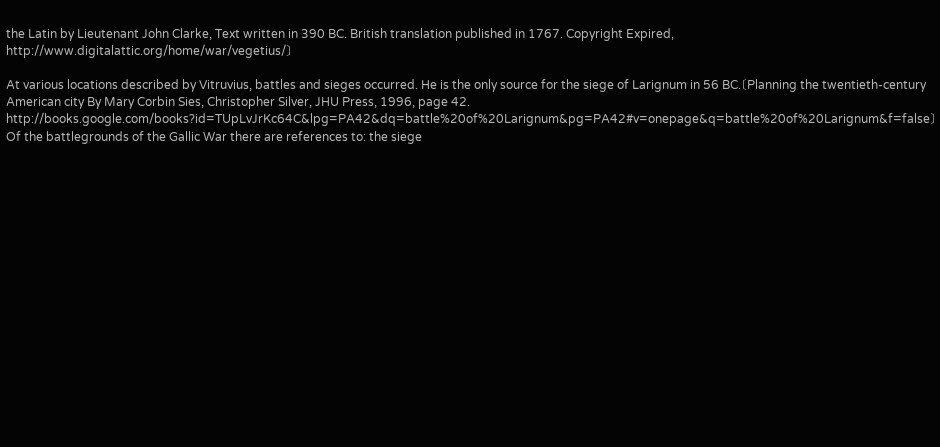the Latin by Lieutenant John Clarke, Text written in 390 BC. British translation published in 1767. Copyright Expired, http://www.digitalattic.org/home/war/vegetius/〕

At various locations described by Vitruvius, battles and sieges occurred. He is the only source for the siege of Larignum in 56 BC.〔Planning the twentieth-century American city By Mary Corbin Sies, Christopher Silver, JHU Press, 1996, page 42. http://books.google.com/books?id=TUpLvJrKc64C&lpg=PA42&dq=battle%20of%20Larignum&pg=PA42#v=onepage&q=battle%20of%20Larignum&f=false〕 Of the battlegrounds of the Gallic War there are references to: the siege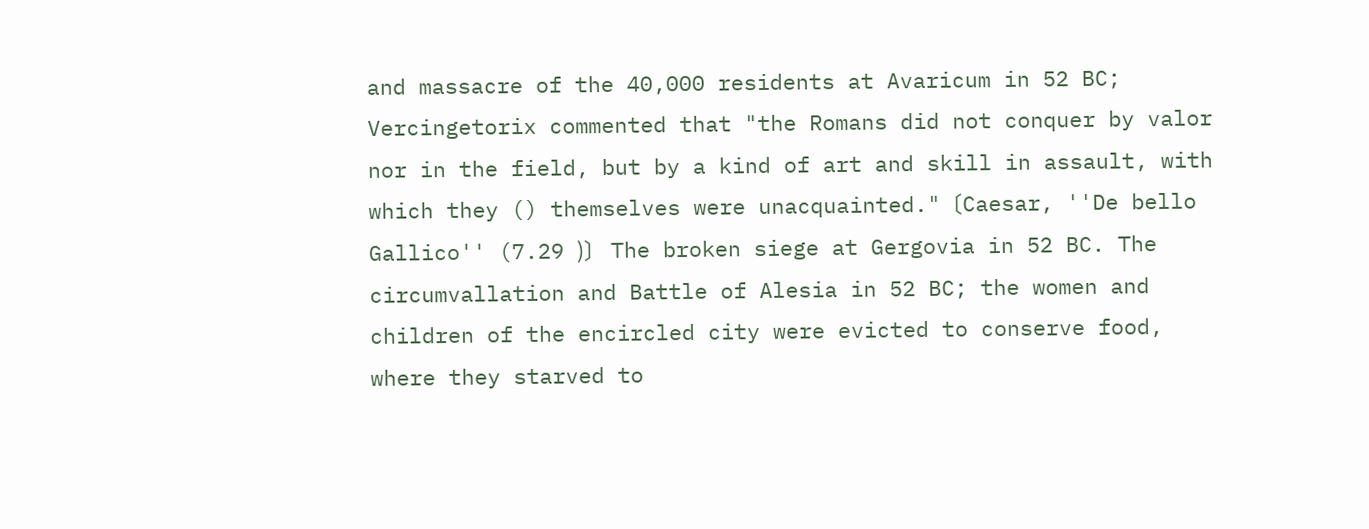and massacre of the 40,000 residents at Avaricum in 52 BC; Vercingetorix commented that "the Romans did not conquer by valor nor in the field, but by a kind of art and skill in assault, with which they () themselves were unacquainted."〔Caesar, ''De bello Gallico'' (7.29 )〕 The broken siege at Gergovia in 52 BC. The circumvallation and Battle of Alesia in 52 BC; the women and children of the encircled city were evicted to conserve food, where they starved to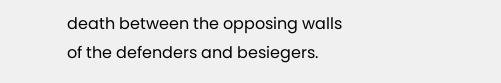death between the opposing walls of the defenders and besiegers.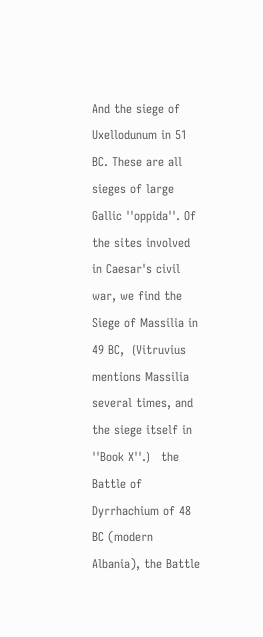And the siege of Uxellodunum in 51 BC. These are all sieges of large Gallic ''oppida''. Of the sites involved in Caesar's civil war, we find the Siege of Massilia in 49 BC,〔Vitruvius mentions Massilia several times, and the siege itself in ''Book X''.〕 the Battle of Dyrrhachium of 48 BC (modern Albania), the Battle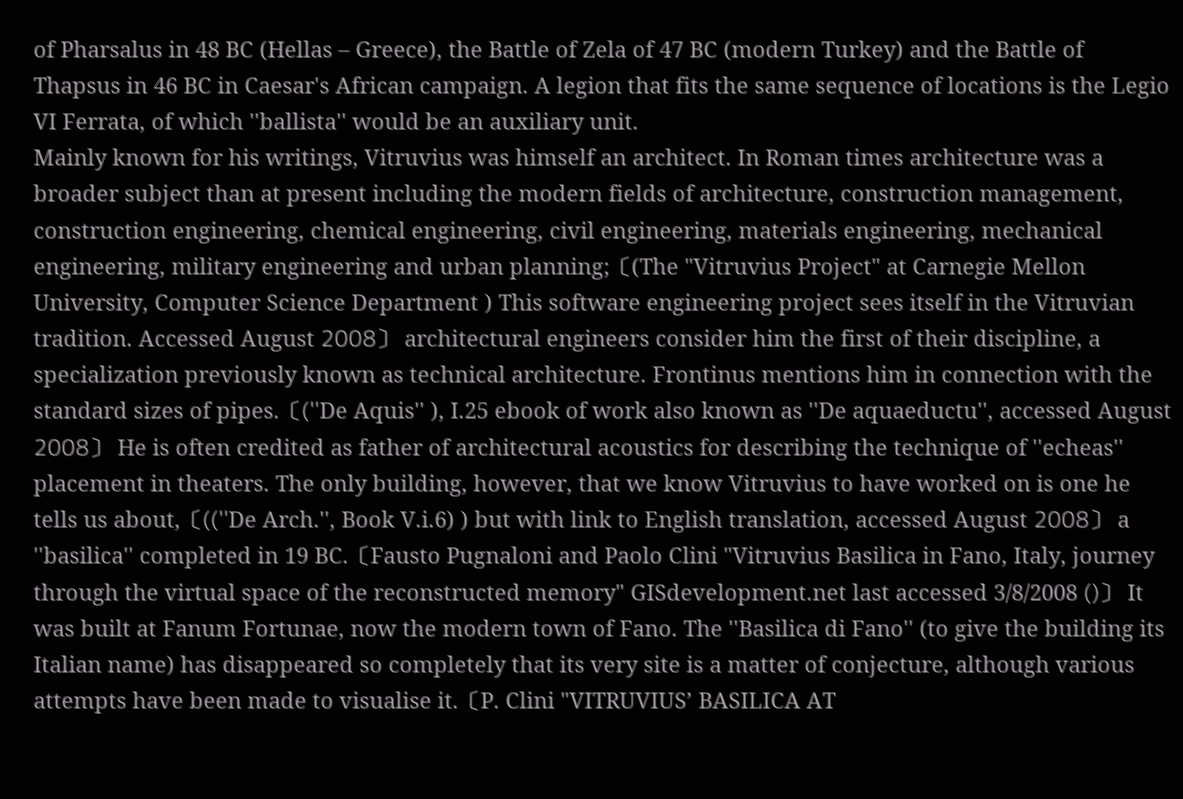of Pharsalus in 48 BC (Hellas – Greece), the Battle of Zela of 47 BC (modern Turkey) and the Battle of Thapsus in 46 BC in Caesar's African campaign. A legion that fits the same sequence of locations is the Legio VI Ferrata, of which ''ballista'' would be an auxiliary unit.
Mainly known for his writings, Vitruvius was himself an architect. In Roman times architecture was a broader subject than at present including the modern fields of architecture, construction management, construction engineering, chemical engineering, civil engineering, materials engineering, mechanical engineering, military engineering and urban planning;〔(The "Vitruvius Project" at Carnegie Mellon University, Computer Science Department ) This software engineering project sees itself in the Vitruvian tradition. Accessed August 2008〕 architectural engineers consider him the first of their discipline, a specialization previously known as technical architecture. Frontinus mentions him in connection with the standard sizes of pipes.〔(''De Aquis'' ), I.25 ebook of work also known as ''De aquaeductu'', accessed August 2008〕 He is often credited as father of architectural acoustics for describing the technique of ''echeas'' placement in theaters. The only building, however, that we know Vitruvius to have worked on is one he tells us about,〔((''De Arch.'', Book V.i.6) ) but with link to English translation, accessed August 2008〕 a ''basilica'' completed in 19 BC.〔Fausto Pugnaloni and Paolo Clini "Vitruvius Basilica in Fano, Italy, journey through the virtual space of the reconstructed memory" GISdevelopment.net last accessed 3/8/2008 ()〕 It was built at Fanum Fortunae, now the modern town of Fano. The ''Basilica di Fano'' (to give the building its Italian name) has disappeared so completely that its very site is a matter of conjecture, although various attempts have been made to visualise it.〔P. Clini "VITRUVIUS’ BASILICA AT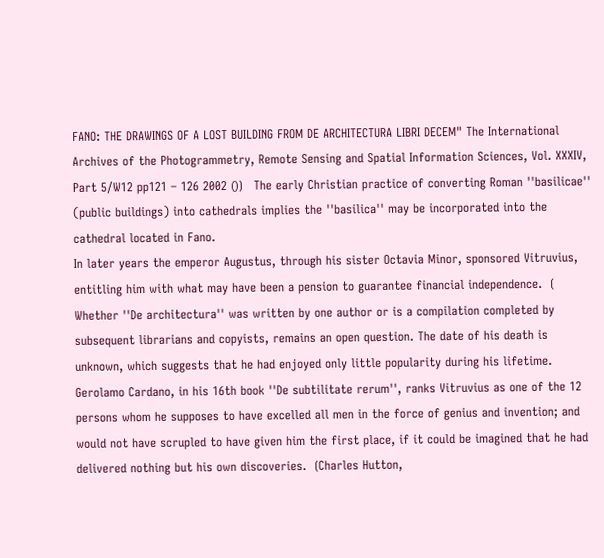FANO: THE DRAWINGS OF A LOST BUILDING FROM DE ARCHITECTURA LIBRI DECEM" The International Archives of the Photogrammetry, Remote Sensing and Spatial Information Sciences, Vol. XXXIV, Part 5/W12 pp121 – 126 2002 ()〕 The early Christian practice of converting Roman ''basilicae'' (public buildings) into cathedrals implies the ''basilica'' may be incorporated into the cathedral located in Fano.
In later years the emperor Augustus, through his sister Octavia Minor, sponsored Vitruvius, entitling him with what may have been a pension to guarantee financial independence.〔 Whether ''De architectura'' was written by one author or is a compilation completed by subsequent librarians and copyists, remains an open question. The date of his death is unknown, which suggests that he had enjoyed only little popularity during his lifetime.
Gerolamo Cardano, in his 16th book ''De subtilitate rerum'', ranks Vitruvius as one of the 12 persons whom he supposes to have excelled all men in the force of genius and invention; and would not have scrupled to have given him the first place, if it could be imagined that he had delivered nothing but his own discoveries.〔Charles Hutton,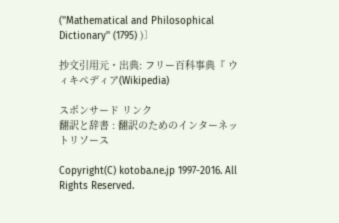(''Mathematical and Philosophical Dictionary'' (1795) )〕

抄文引用元・出典: フリー百科事典『 ウィキペディア(Wikipedia)

スポンサード リンク
翻訳と辞書 : 翻訳のためのインターネットリソース

Copyright(C) kotoba.ne.jp 1997-2016. All Rights Reserved.